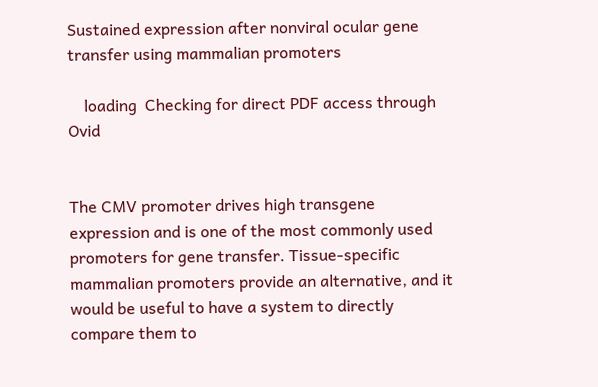Sustained expression after nonviral ocular gene transfer using mammalian promoters

    loading  Checking for direct PDF access through Ovid


The CMV promoter drives high transgene expression and is one of the most commonly used promoters for gene transfer. Tissue-specific mammalian promoters provide an alternative, and it would be useful to have a system to directly compare them to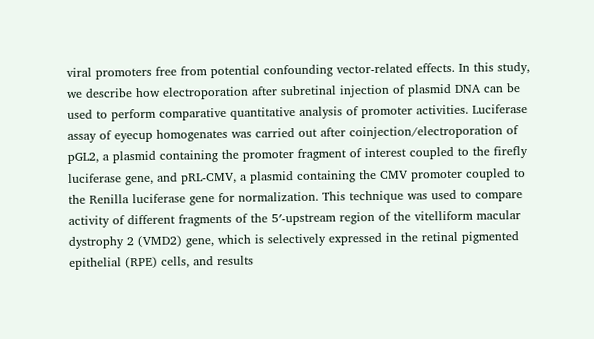viral promoters free from potential confounding vector-related effects. In this study, we describe how electroporation after subretinal injection of plasmid DNA can be used to perform comparative quantitative analysis of promoter activities. Luciferase assay of eyecup homogenates was carried out after coinjection/electroporation of pGL2, a plasmid containing the promoter fragment of interest coupled to the firefly luciferase gene, and pRL-CMV, a plasmid containing the CMV promoter coupled to the Renilla luciferase gene for normalization. This technique was used to compare activity of different fragments of the 5′-upstream region of the vitelliform macular dystrophy 2 (VMD2) gene, which is selectively expressed in the retinal pigmented epithelial (RPE) cells, and results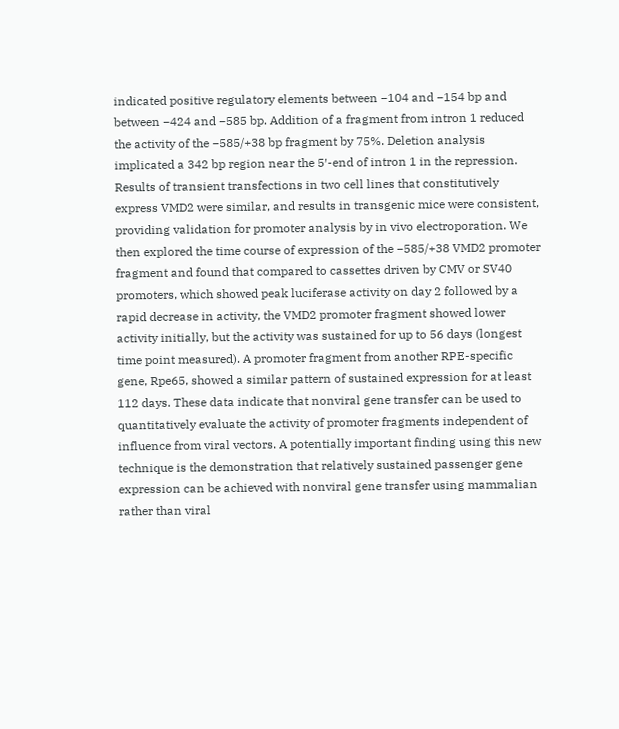indicated positive regulatory elements between −104 and −154 bp and between −424 and −585 bp. Addition of a fragment from intron 1 reduced the activity of the −585/+38 bp fragment by 75%. Deletion analysis implicated a 342 bp region near the 5′-end of intron 1 in the repression. Results of transient transfections in two cell lines that constitutively express VMD2 were similar, and results in transgenic mice were consistent, providing validation for promoter analysis by in vivo electroporation. We then explored the time course of expression of the −585/+38 VMD2 promoter fragment and found that compared to cassettes driven by CMV or SV40 promoters, which showed peak luciferase activity on day 2 followed by a rapid decrease in activity, the VMD2 promoter fragment showed lower activity initially, but the activity was sustained for up to 56 days (longest time point measured). A promoter fragment from another RPE-specific gene, Rpe65, showed a similar pattern of sustained expression for at least 112 days. These data indicate that nonviral gene transfer can be used to quantitatively evaluate the activity of promoter fragments independent of influence from viral vectors. A potentially important finding using this new technique is the demonstration that relatively sustained passenger gene expression can be achieved with nonviral gene transfer using mammalian rather than viral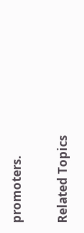promoters.

Related Topics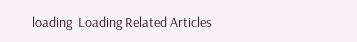loading  Loading Related Articles